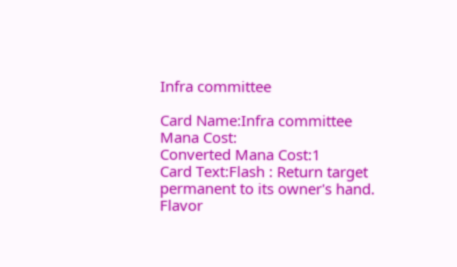Infra committee

Card Name:Infra committee
Mana Cost:
Converted Mana Cost:1
Card Text:Flash : Return target permanent to its owner's hand.
Flavor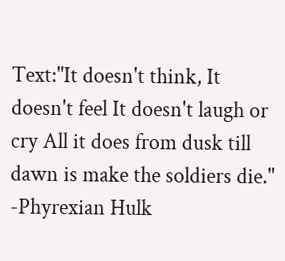Text:"It doesn't think, It doesn't feel It doesn't laugh or cry All it does from dusk till dawn is make the soldiers die." -Phyrexian Hulk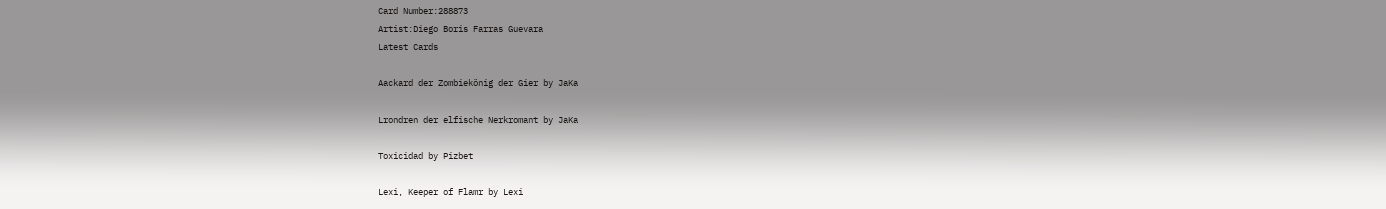Card Number:288873
Artist:Diego Boris Farras Guevara
Latest Cards

Aackard der Zombiekönig der Gier by JaKa

Lrondren der elfische Nerkromant by JaKa

Toxicidad by Pizbet

Lexi, Keeper of Flamr by Lexi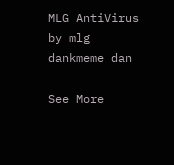MLG AntiVirus by mlg dankmeme dan

See More